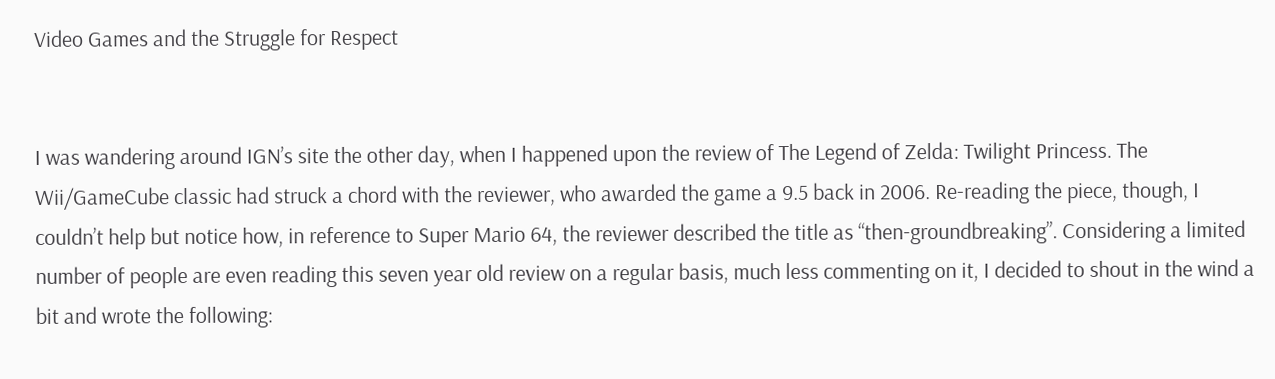Video Games and the Struggle for Respect


I was wandering around IGN’s site the other day, when I happened upon the review of The Legend of Zelda: Twilight Princess. The Wii/GameCube classic had struck a chord with the reviewer, who awarded the game a 9.5 back in 2006. Re-reading the piece, though, I couldn’t help but notice how, in reference to Super Mario 64, the reviewer described the title as “then-groundbreaking”. Considering a limited number of people are even reading this seven year old review on a regular basis, much less commenting on it, I decided to shout in the wind a bit and wrote the following: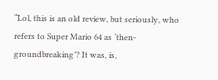“Lol, this is an old review, but seriously, who refers to Super Mario 64 as ‘then-groundbreaking’? It was, is,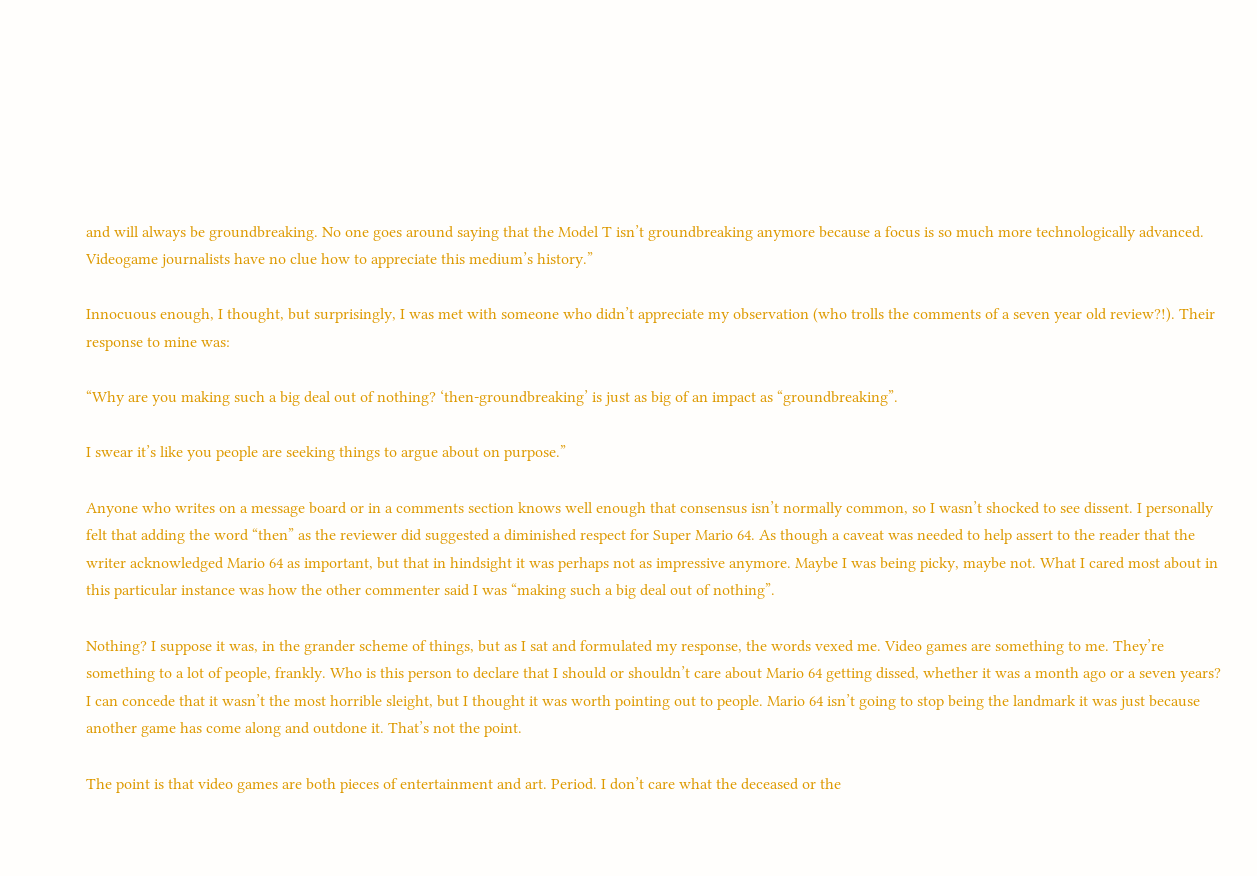and will always be groundbreaking. No one goes around saying that the Model T isn’t groundbreaking anymore because a focus is so much more technologically advanced. Videogame journalists have no clue how to appreciate this medium’s history.”

Innocuous enough, I thought, but surprisingly, I was met with someone who didn’t appreciate my observation (who trolls the comments of a seven year old review?!). Their response to mine was:

“Why are you making such a big deal out of nothing? ‘then-groundbreaking’ is just as big of an impact as “groundbreaking”.

I swear it’s like you people are seeking things to argue about on purpose.”

Anyone who writes on a message board or in a comments section knows well enough that consensus isn’t normally common, so I wasn’t shocked to see dissent. I personally felt that adding the word “then” as the reviewer did suggested a diminished respect for Super Mario 64. As though a caveat was needed to help assert to the reader that the writer acknowledged Mario 64 as important, but that in hindsight it was perhaps not as impressive anymore. Maybe I was being picky, maybe not. What I cared most about in this particular instance was how the other commenter said I was “making such a big deal out of nothing”.

Nothing? I suppose it was, in the grander scheme of things, but as I sat and formulated my response, the words vexed me. Video games are something to me. They’re something to a lot of people, frankly. Who is this person to declare that I should or shouldn’t care about Mario 64 getting dissed, whether it was a month ago or a seven years? I can concede that it wasn’t the most horrible sleight, but I thought it was worth pointing out to people. Mario 64 isn’t going to stop being the landmark it was just because another game has come along and outdone it. That’s not the point.

The point is that video games are both pieces of entertainment and art. Period. I don’t care what the deceased or the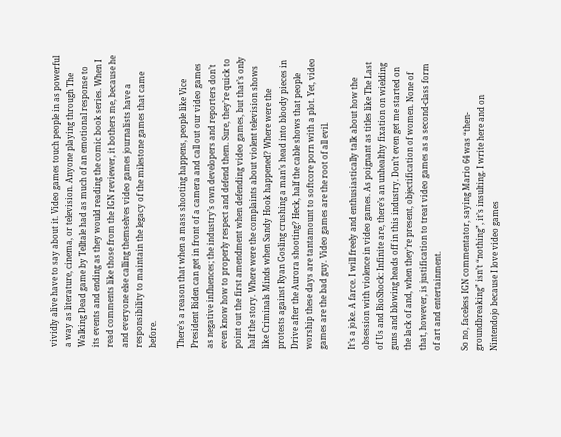vividly alive have to say about it. Video games touch people in as powerful a way as literature, cinema, or television. Anyone playing through The Walking Dead game by Telltale had as much of an emotional response to its events and ending as they would reading the comic book series. When I read comments like those from the IGN reviewer, it bothers me, because he and everyone else calling themselves video games journalists have a responsibility to maintain the legacy of the milestone games that came before.

There’s a reason that when a mass shooting happens, people like Vice President Biden can get in front of a camera and call out our video games as negative influences; the industry’s own developers and reporters don’t even know how to properly respect and defend them. Sure, they’re quick to point out the first amendment when defending video games, but that’s only half the story. Where were the complaints about violent television shows like Criminals Minds when Sandy Hook happened? Where were the protests against Ryan Gosling crushing a man’s head into bloody pieces in Drive after the Aurora shooting? Heck, half the cable shows that people worship these days are tantamount to softcore porn with a plot. Yet, video games are the bad guy. Video games are the root of all evil.

It’s a joke. A farce. I will freely and enthusiastically talk about how the obsession with violence in video games. As poignant as titles like The Last of Us and BioShock: Infinite are, there’s an unhealthy fixation on wielding guns and blowing heads off in this industry. Don’t even get me started on the lack of and, when they’re present, objectification of women. None of that, however, is justification to treat video games as a second-class form of art and entertainment.

So no, faceless IGN commentator, saying Mario 64 was “then-groundbreaking” isn’t “nothing”, it’s insulting. I write here and on Nintendojo because I love video games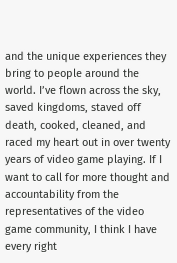and the unique experiences they bring to people around the world. I’ve flown across the sky, saved kingdoms, staved off death, cooked, cleaned, and raced my heart out in over twenty years of video game playing. If I want to call for more thought and accountability from the representatives of the video game community, I think I have every right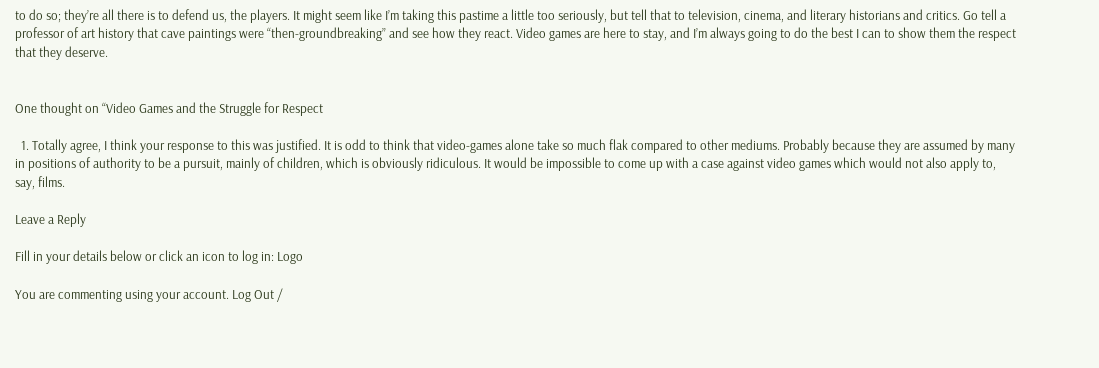to do so; they’re all there is to defend us, the players. It might seem like I’m taking this pastime a little too seriously, but tell that to television, cinema, and literary historians and critics. Go tell a professor of art history that cave paintings were “then-groundbreaking” and see how they react. Video games are here to stay, and I’m always going to do the best I can to show them the respect that they deserve.


One thought on “Video Games and the Struggle for Respect

  1. Totally agree, I think your response to this was justified. It is odd to think that video-games alone take so much flak compared to other mediums. Probably because they are assumed by many in positions of authority to be a pursuit, mainly of children, which is obviously ridiculous. It would be impossible to come up with a case against video games which would not also apply to, say, films.

Leave a Reply

Fill in your details below or click an icon to log in: Logo

You are commenting using your account. Log Out /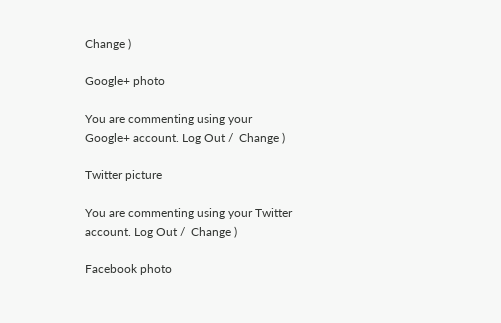Change )

Google+ photo

You are commenting using your Google+ account. Log Out /  Change )

Twitter picture

You are commenting using your Twitter account. Log Out /  Change )

Facebook photo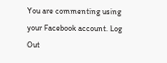You are commenting using your Facebook account. Log Out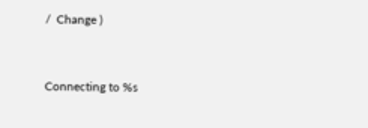/  Change )


Connecting to %s